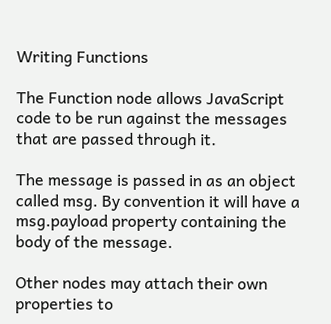Writing Functions

The Function node allows JavaScript code to be run against the messages that are passed through it.

The message is passed in as an object called msg. By convention it will have a msg.payload property containing the body of the message.

Other nodes may attach their own properties to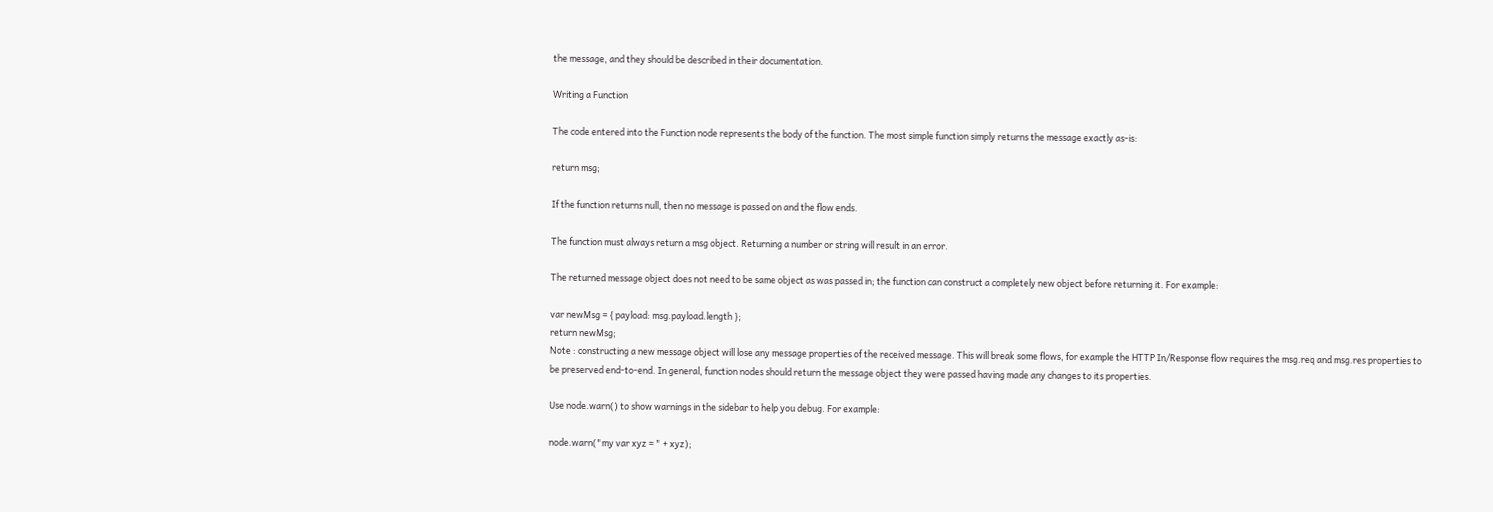the message, and they should be described in their documentation.

Writing a Function

The code entered into the Function node represents the body of the function. The most simple function simply returns the message exactly as-is:

return msg;

If the function returns null, then no message is passed on and the flow ends.

The function must always return a msg object. Returning a number or string will result in an error.

The returned message object does not need to be same object as was passed in; the function can construct a completely new object before returning it. For example:

var newMsg = { payload: msg.payload.length };
return newMsg;
Note : constructing a new message object will lose any message properties of the received message. This will break some flows, for example the HTTP In/Response flow requires the msg.req and msg.res properties to be preserved end-to-end. In general, function nodes should return the message object they were passed having made any changes to its properties.

Use node.warn() to show warnings in the sidebar to help you debug. For example:

node.warn("my var xyz = " + xyz);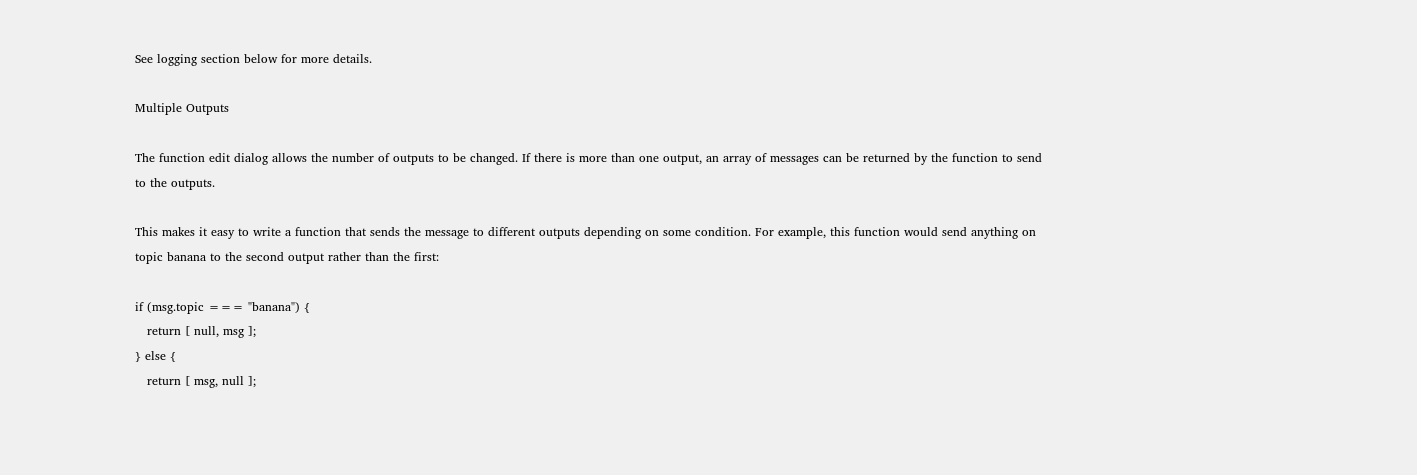See logging section below for more details.

Multiple Outputs

The function edit dialog allows the number of outputs to be changed. If there is more than one output, an array of messages can be returned by the function to send to the outputs.

This makes it easy to write a function that sends the message to different outputs depending on some condition. For example, this function would send anything on topic banana to the second output rather than the first:

if (msg.topic === "banana") {
   return [ null, msg ];
} else {
   return [ msg, null ];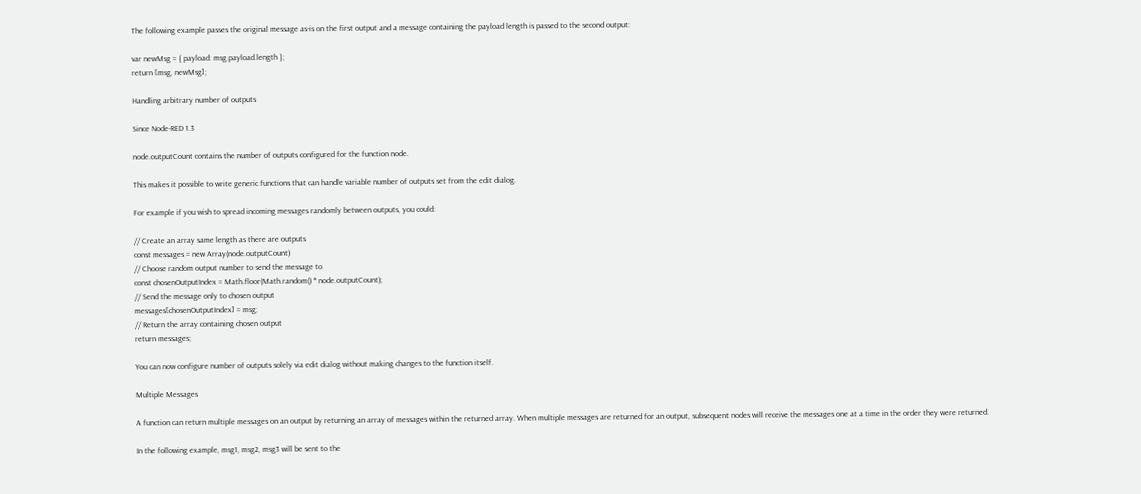The following example passes the original message as-is on the first output and a message containing the payload length is passed to the second output:

var newMsg = { payload: msg.payload.length };
return [msg, newMsg];

Handling arbitrary number of outputs

Since Node-RED 1.3

node.outputCount contains the number of outputs configured for the function node.

This makes it possible to write generic functions that can handle variable number of outputs set from the edit dialog.

For example if you wish to spread incoming messages randomly between outputs, you could:

// Create an array same length as there are outputs
const messages = new Array(node.outputCount)
// Choose random output number to send the message to
const chosenOutputIndex = Math.floor(Math.random() * node.outputCount);
// Send the message only to chosen output
messages[chosenOutputIndex] = msg;
// Return the array containing chosen output
return messages;

You can now configure number of outputs solely via edit dialog without making changes to the function itself.

Multiple Messages

A function can return multiple messages on an output by returning an array of messages within the returned array. When multiple messages are returned for an output, subsequent nodes will receive the messages one at a time in the order they were returned.

In the following example, msg1, msg2, msg3 will be sent to the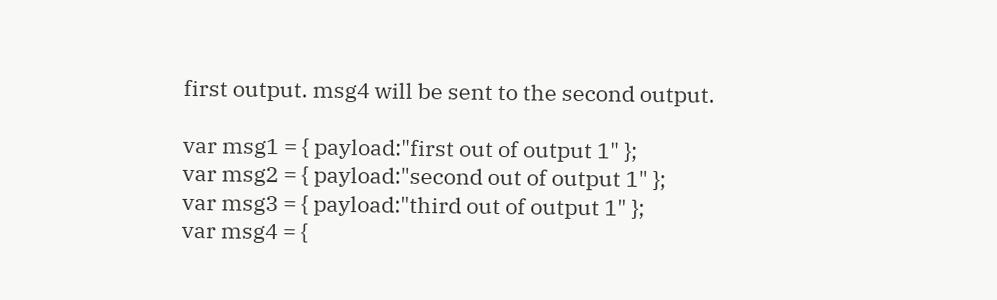first output. msg4 will be sent to the second output.

var msg1 = { payload:"first out of output 1" };
var msg2 = { payload:"second out of output 1" };
var msg3 = { payload:"third out of output 1" };
var msg4 = {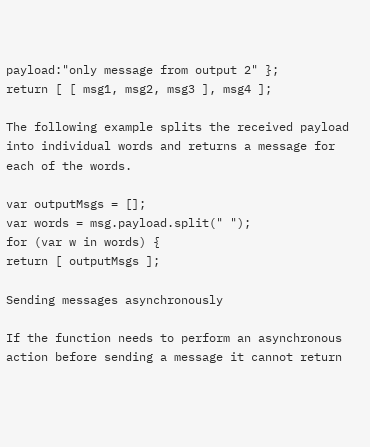payload:"only message from output 2" };
return [ [ msg1, msg2, msg3 ], msg4 ];

The following example splits the received payload into individual words and returns a message for each of the words.

var outputMsgs = [];
var words = msg.payload.split(" ");
for (var w in words) {
return [ outputMsgs ];

Sending messages asynchronously

If the function needs to perform an asynchronous action before sending a message it cannot return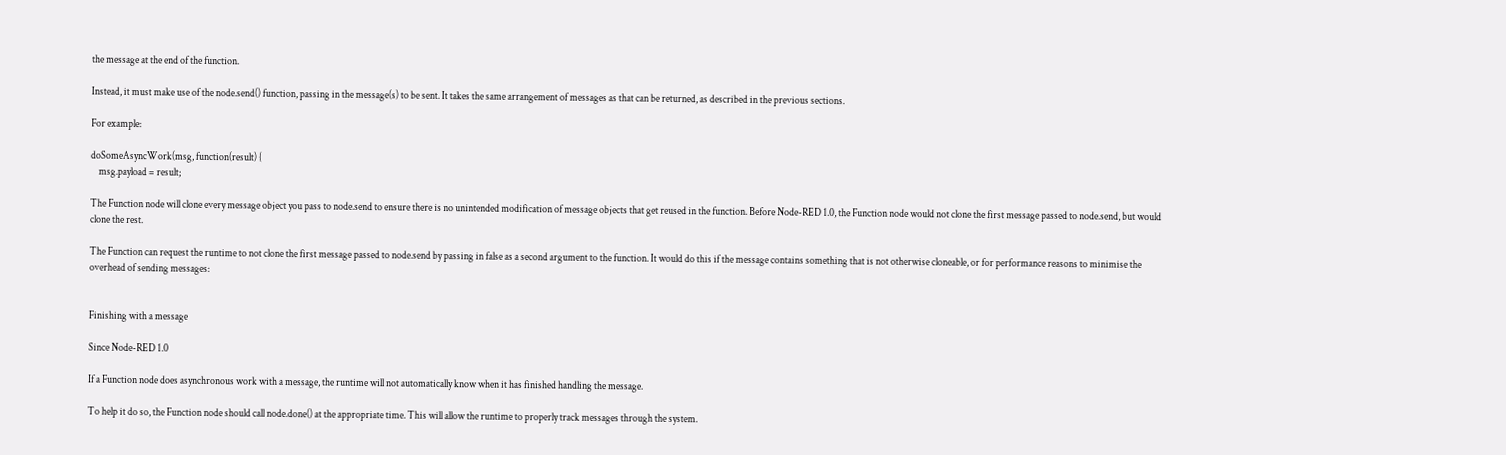the message at the end of the function.

Instead, it must make use of the node.send() function, passing in the message(s) to be sent. It takes the same arrangement of messages as that can be returned, as described in the previous sections.

For example:

doSomeAsyncWork(msg, function(result) {
    msg.payload = result;

The Function node will clone every message object you pass to node.send to ensure there is no unintended modification of message objects that get reused in the function. Before Node-RED 1.0, the Function node would not clone the first message passed to node.send, but would clone the rest.

The Function can request the runtime to not clone the first message passed to node.send by passing in false as a second argument to the function. It would do this if the message contains something that is not otherwise cloneable, or for performance reasons to minimise the overhead of sending messages:


Finishing with a message

Since Node-RED 1.0

If a Function node does asynchronous work with a message, the runtime will not automatically know when it has finished handling the message.

To help it do so, the Function node should call node.done() at the appropriate time. This will allow the runtime to properly track messages through the system.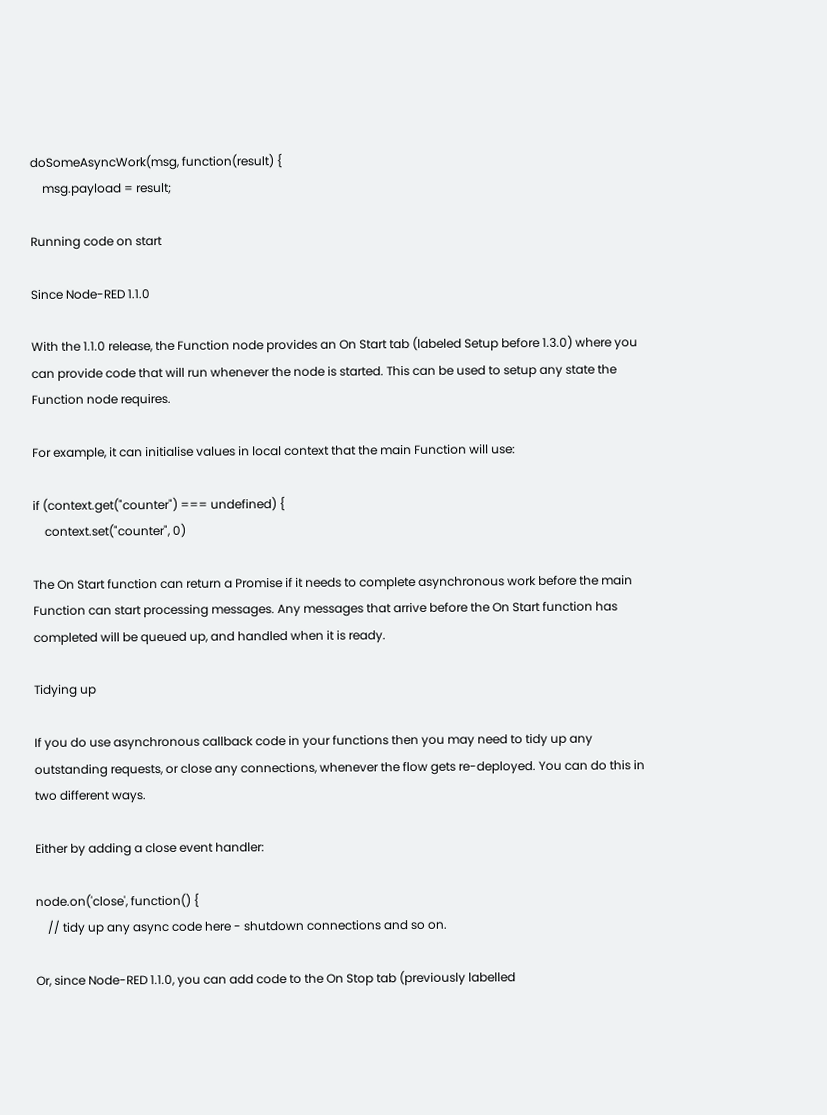doSomeAsyncWork(msg, function(result) {
    msg.payload = result;

Running code on start

Since Node-RED 1.1.0

With the 1.1.0 release, the Function node provides an On Start tab (labeled Setup before 1.3.0) where you can provide code that will run whenever the node is started. This can be used to setup any state the Function node requires.

For example, it can initialise values in local context that the main Function will use:

if (context.get("counter") === undefined) {
    context.set("counter", 0)

The On Start function can return a Promise if it needs to complete asynchronous work before the main Function can start processing messages. Any messages that arrive before the On Start function has completed will be queued up, and handled when it is ready.

Tidying up

If you do use asynchronous callback code in your functions then you may need to tidy up any outstanding requests, or close any connections, whenever the flow gets re-deployed. You can do this in two different ways.

Either by adding a close event handler:

node.on('close', function() {
    // tidy up any async code here - shutdown connections and so on.

Or, since Node-RED 1.1.0, you can add code to the On Stop tab (previously labelled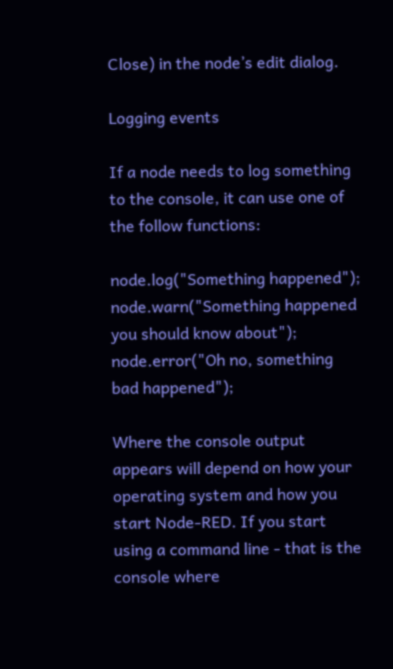Close) in the node’s edit dialog.

Logging events

If a node needs to log something to the console, it can use one of the follow functions:

node.log("Something happened");
node.warn("Something happened you should know about");
node.error("Oh no, something bad happened");

Where the console output appears will depend on how your operating system and how you start Node-RED. If you start using a command line - that is the console where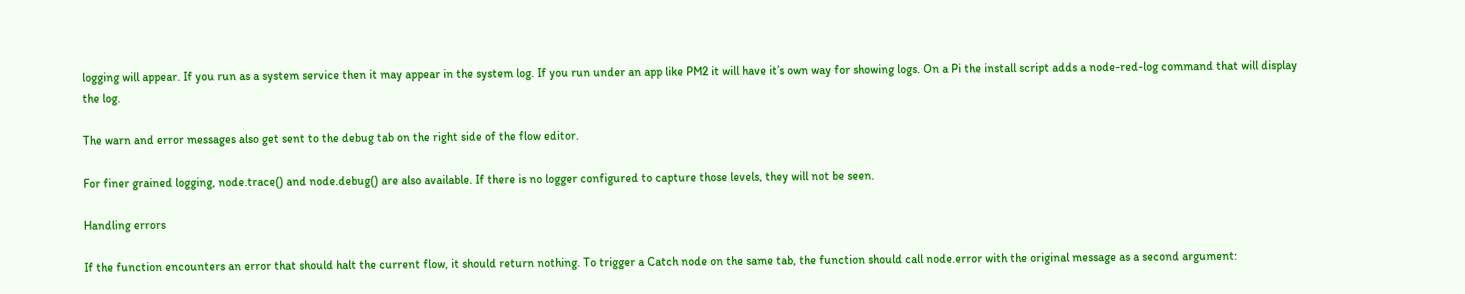logging will appear. If you run as a system service then it may appear in the system log. If you run under an app like PM2 it will have it’s own way for showing logs. On a Pi the install script adds a node-red-log command that will display the log.

The warn and error messages also get sent to the debug tab on the right side of the flow editor.

For finer grained logging, node.trace() and node.debug() are also available. If there is no logger configured to capture those levels, they will not be seen.

Handling errors

If the function encounters an error that should halt the current flow, it should return nothing. To trigger a Catch node on the same tab, the function should call node.error with the original message as a second argument: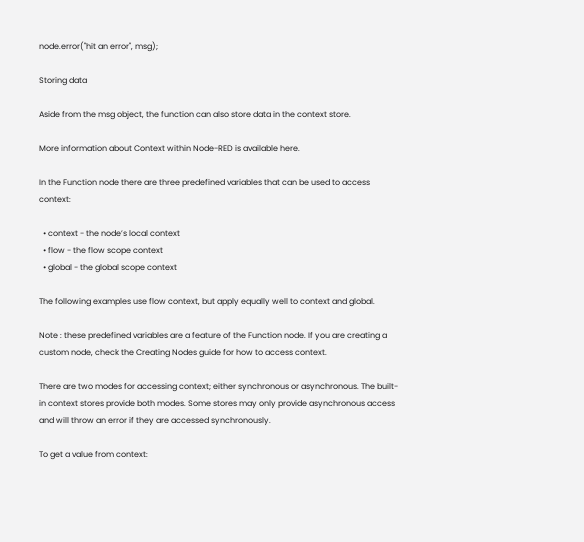node.error("hit an error", msg);

Storing data

Aside from the msg object, the function can also store data in the context store.

More information about Context within Node-RED is available here.

In the Function node there are three predefined variables that can be used to access context:

  • context - the node’s local context
  • flow - the flow scope context
  • global - the global scope context

The following examples use flow context, but apply equally well to context and global.

Note : these predefined variables are a feature of the Function node. If you are creating a custom node, check the Creating Nodes guide for how to access context.

There are two modes for accessing context; either synchronous or asynchronous. The built-in context stores provide both modes. Some stores may only provide asynchronous access and will throw an error if they are accessed synchronously.

To get a value from context: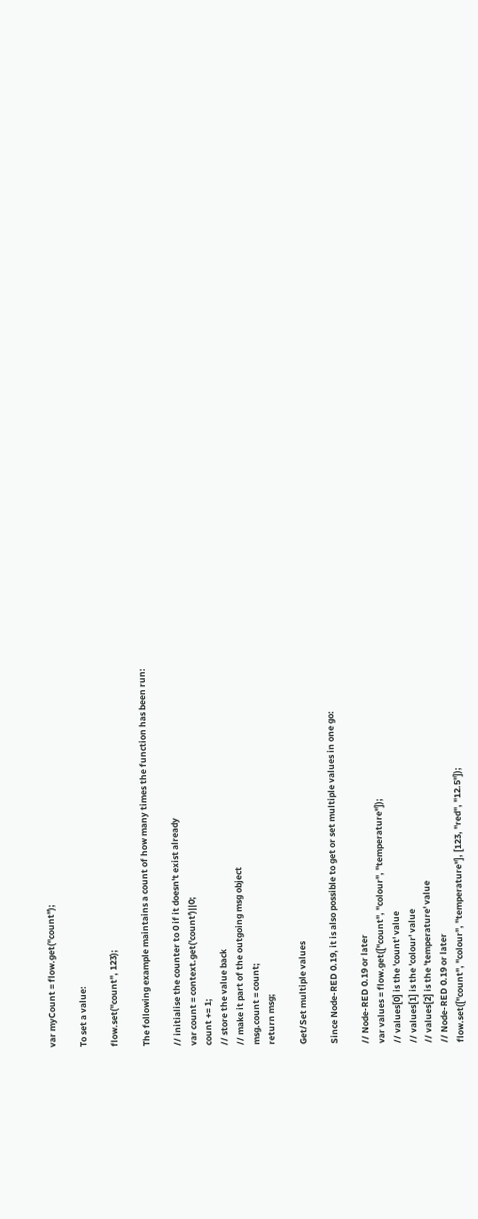var myCount = flow.get("count");

To set a value:

flow.set("count", 123);

The following example maintains a count of how many times the function has been run:

// initialise the counter to 0 if it doesn't exist already
var count = context.get('count')||0;
count += 1;
// store the value back
// make it part of the outgoing msg object
msg.count = count;
return msg;

Get/Set multiple values

Since Node-RED 0.19, it is also possible to get or set multiple values in one go:

// Node-RED 0.19 or later
var values = flow.get(["count", "colour", "temperature"]);
// values[0] is the 'count' value
// values[1] is the 'colour' value
// values[2] is the 'temperature' value
// Node-RED 0.19 or later
flow.set(["count", "colour", "temperature"], [123, "red", "12.5"]);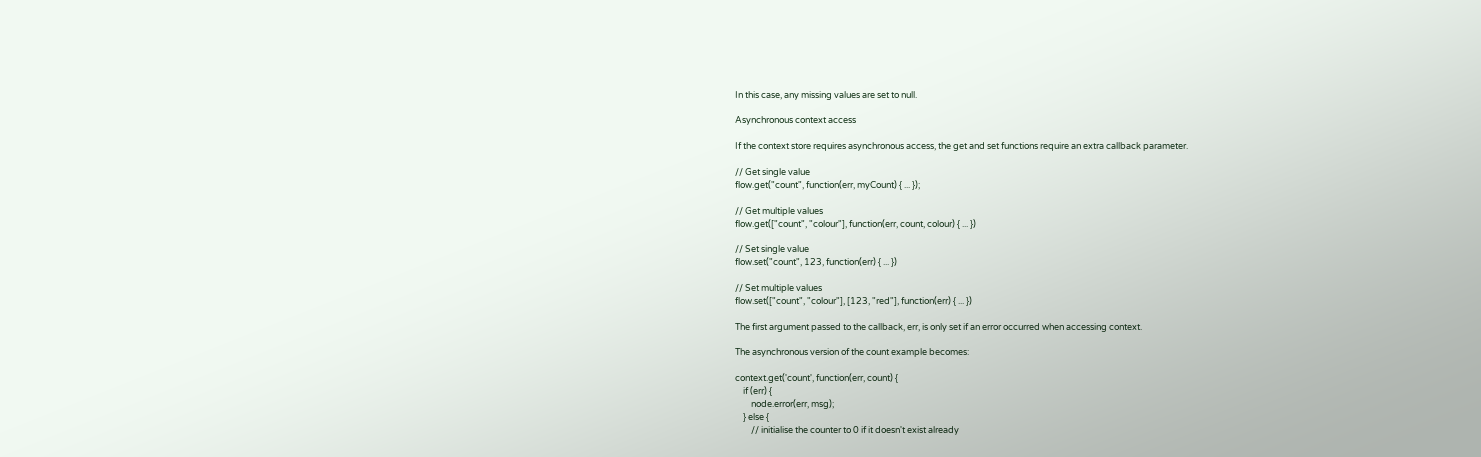In this case, any missing values are set to null.

Asynchronous context access

If the context store requires asynchronous access, the get and set functions require an extra callback parameter.

// Get single value
flow.get("count", function(err, myCount) { ... });

// Get multiple values
flow.get(["count", "colour"], function(err, count, colour) { ... })

// Set single value
flow.set("count", 123, function(err) { ... })

// Set multiple values
flow.set(["count", "colour"], [123, "red"], function(err) { ... })

The first argument passed to the callback, err, is only set if an error occurred when accessing context.

The asynchronous version of the count example becomes:

context.get('count', function(err, count) {
    if (err) {
        node.error(err, msg);
    } else {
        // initialise the counter to 0 if it doesn't exist already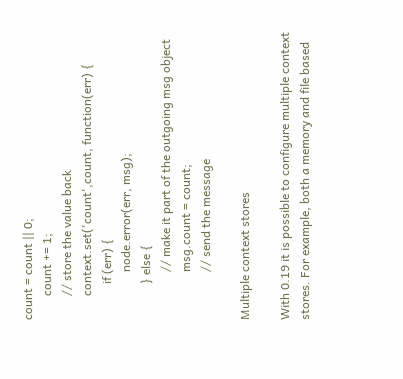count = count || 0;
        count += 1;
        // store the value back
        context.set('count',count, function(err) {
            if (err) {
                node.error(err, msg);
            } else {
                // make it part of the outgoing msg object
                msg.count = count;
                // send the message

Multiple context stores

With 0.19 it is possible to configure multiple context stores. For example, both a memory and file based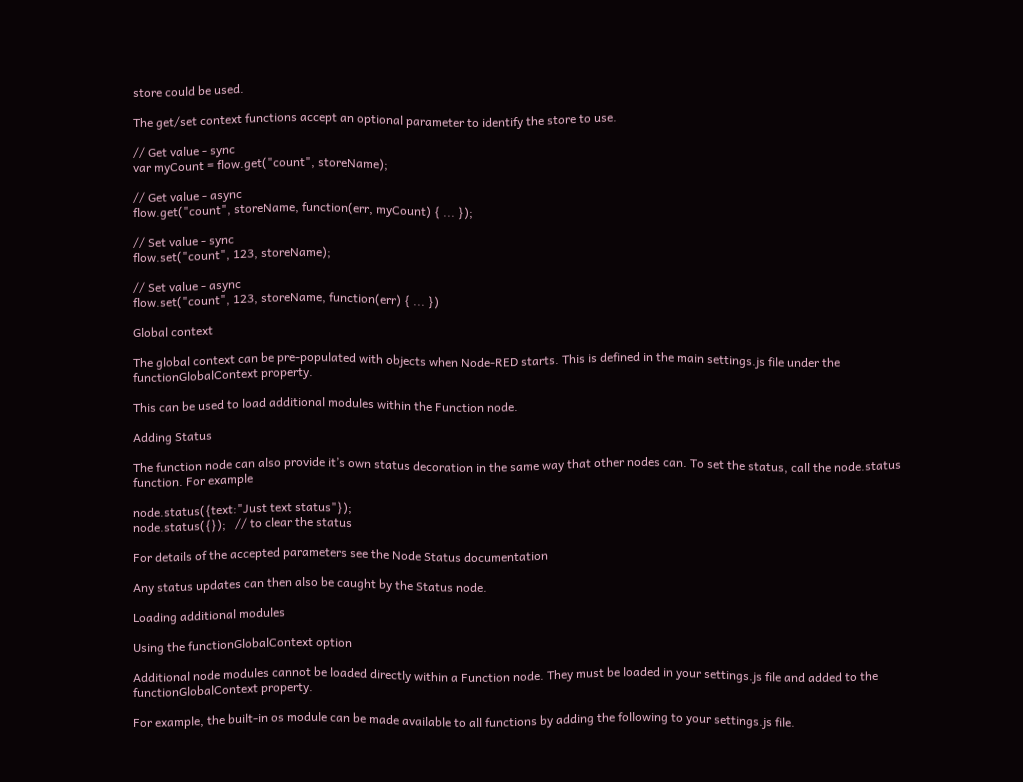store could be used.

The get/set context functions accept an optional parameter to identify the store to use.

// Get value - sync
var myCount = flow.get("count", storeName);

// Get value - async
flow.get("count", storeName, function(err, myCount) { ... });

// Set value - sync
flow.set("count", 123, storeName);

// Set value - async
flow.set("count", 123, storeName, function(err) { ... })

Global context

The global context can be pre-populated with objects when Node-RED starts. This is defined in the main settings.js file under the functionGlobalContext property.

This can be used to load additional modules within the Function node.

Adding Status

The function node can also provide it’s own status decoration in the same way that other nodes can. To set the status, call the node.status function. For example

node.status({text:"Just text status"});
node.status({});   // to clear the status

For details of the accepted parameters see the Node Status documentation

Any status updates can then also be caught by the Status node.

Loading additional modules

Using the functionGlobalContext option

Additional node modules cannot be loaded directly within a Function node. They must be loaded in your settings.js file and added to the functionGlobalContext property.

For example, the built-in os module can be made available to all functions by adding the following to your settings.js file.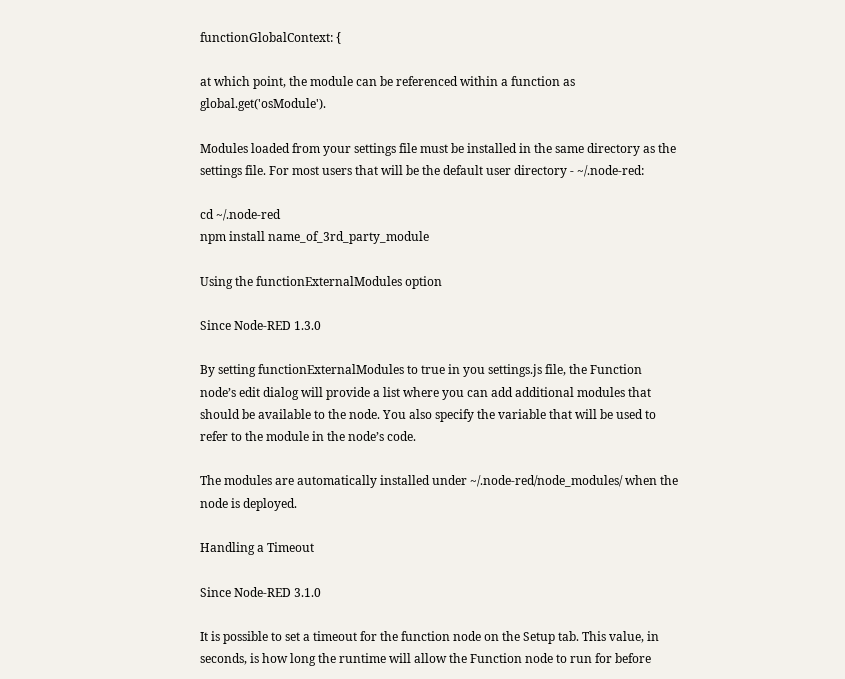functionGlobalContext: {

at which point, the module can be referenced within a function as global.get('osModule').

Modules loaded from your settings file must be installed in the same directory as the settings file. For most users that will be the default user directory - ~/.node-red:

cd ~/.node-red
npm install name_of_3rd_party_module

Using the functionExternalModules option

Since Node-RED 1.3.0

By setting functionExternalModules to true in you settings.js file, the Function node’s edit dialog will provide a list where you can add additional modules that should be available to the node. You also specify the variable that will be used to refer to the module in the node’s code.

The modules are automatically installed under ~/.node-red/node_modules/ when the node is deployed.

Handling a Timeout

Since Node-RED 3.1.0

It is possible to set a timeout for the function node on the Setup tab. This value, in seconds, is how long the runtime will allow the Function node to run for before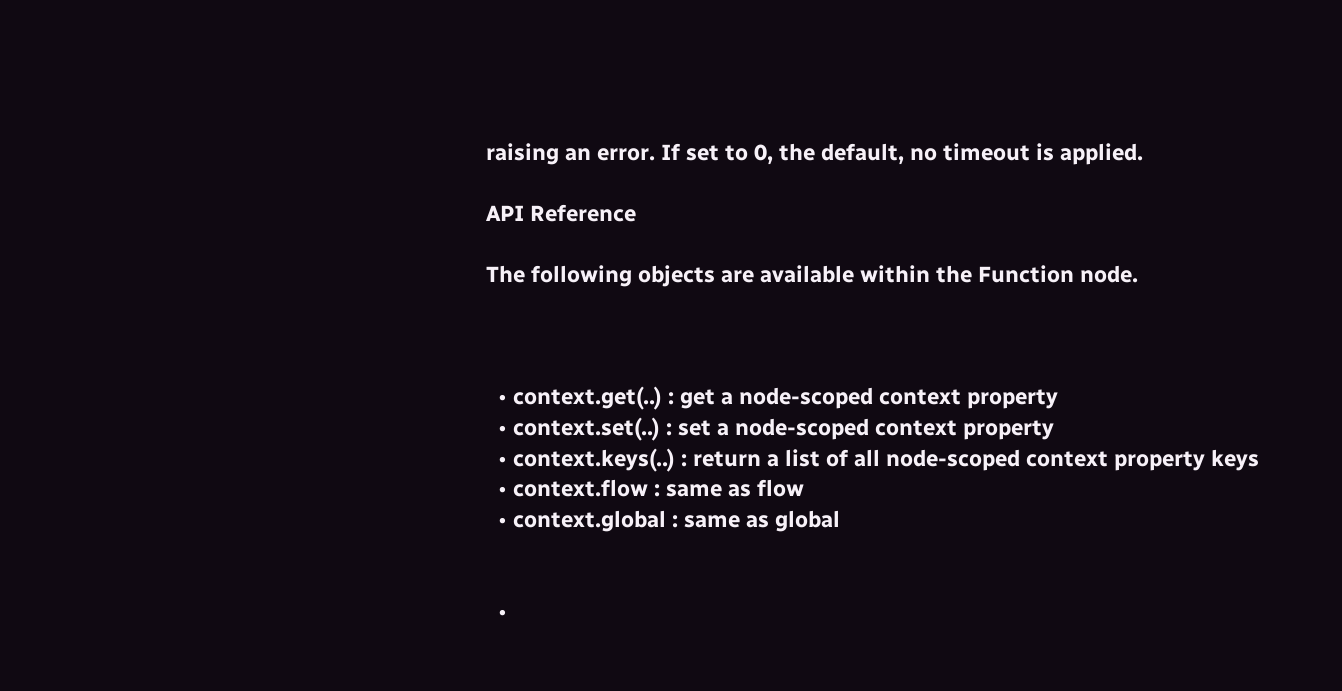raising an error. If set to 0, the default, no timeout is applied.

API Reference

The following objects are available within the Function node.



  • context.get(..) : get a node-scoped context property
  • context.set(..) : set a node-scoped context property
  • context.keys(..) : return a list of all node-scoped context property keys
  • context.flow : same as flow
  • context.global : same as global


  •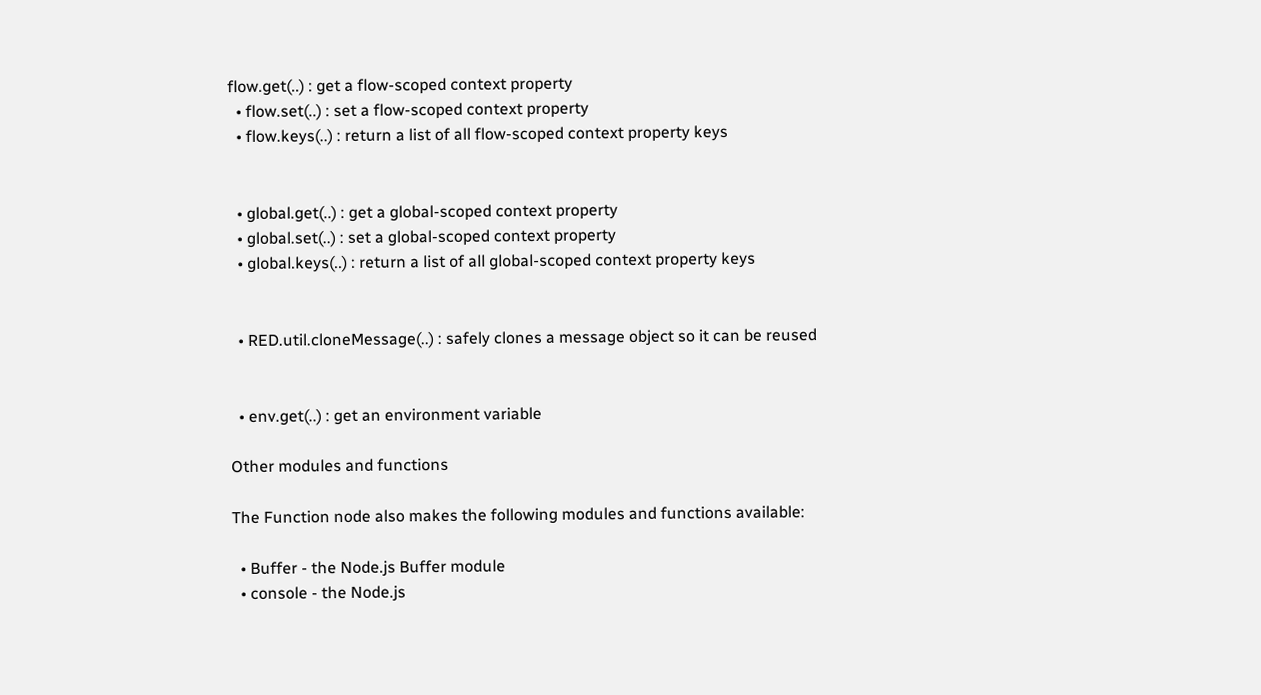flow.get(..) : get a flow-scoped context property
  • flow.set(..) : set a flow-scoped context property
  • flow.keys(..) : return a list of all flow-scoped context property keys


  • global.get(..) : get a global-scoped context property
  • global.set(..) : set a global-scoped context property
  • global.keys(..) : return a list of all global-scoped context property keys


  • RED.util.cloneMessage(..) : safely clones a message object so it can be reused


  • env.get(..) : get an environment variable

Other modules and functions

The Function node also makes the following modules and functions available:

  • Buffer - the Node.js Buffer module
  • console - the Node.js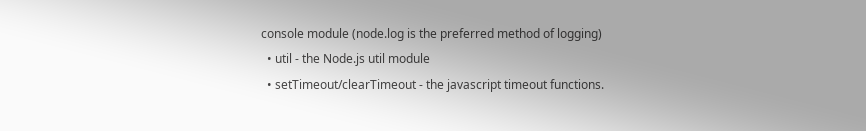console module (node.log is the preferred method of logging)
  • util - the Node.js util module
  • setTimeout/clearTimeout - the javascript timeout functions.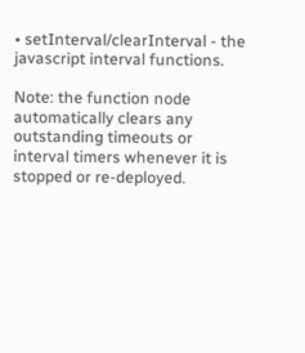• setInterval/clearInterval - the javascript interval functions.

Note: the function node automatically clears any outstanding timeouts or interval timers whenever it is stopped or re-deployed.